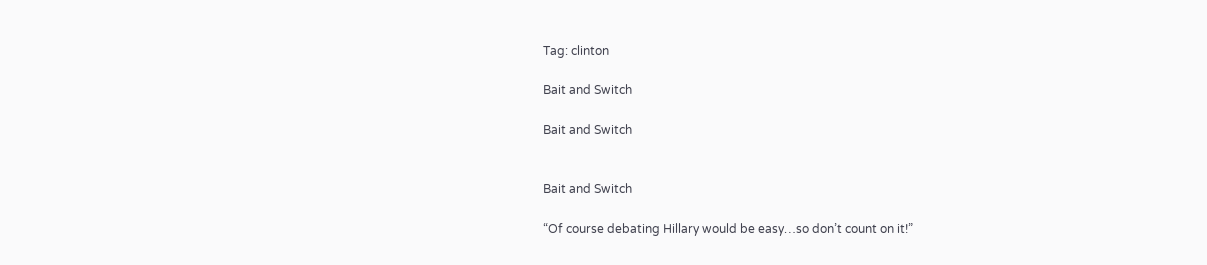Tag: clinton

Bait and Switch

Bait and Switch


Bait and Switch

“Of course debating Hillary would be easy…so don’t count on it!”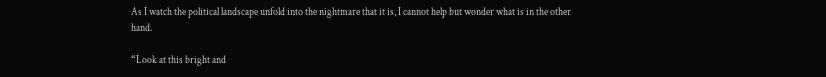As I watch the political landscape unfold into the nightmare that it is, I cannot help but wonder what is in the other hand.

“Look at this bright and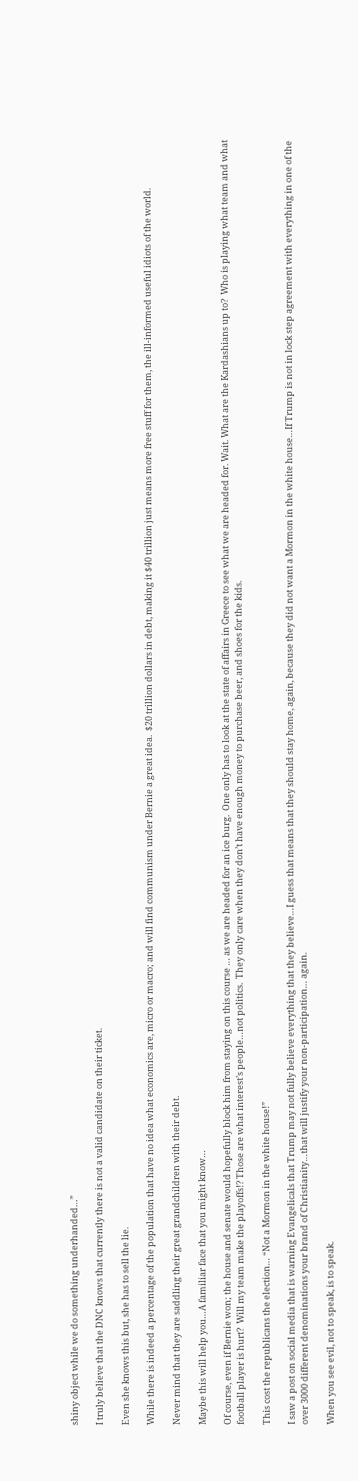shiny object while we do something underhanded…”

I truly believe that the DNC knows that currently there is not a valid candidate on their ticket.

Even she knows this but, she has to sell the lie.

While there is indeed a percentage of the population that have no idea what economics are, micro or macro; and will find communism under Bernie a great idea.  $20 trillion dollars in debt, making it $40 trillion just means more free stuff for them, the ill-informed useful idiots of the world.

Never mind that they are saddling their great grandchildren with their debt.

Maybe this will help you…A familiar face that you might know…

Of course, even if Bernie won; the house and senate would hopefully block him from staying on this course … as we are headed for an ice burg.  One only has to look at the state of affairs in Greece to see what we are headed for. Wait. What are the Kardashians up to?  Who is playing what team and what football player is hurt?  Will my team make the playoffs!? Those are what interest’s people…not politics.  They only care when they don’t have enough money to purchase beer, and shoes for the kids.

This cost the republicans the election… “Not a Mormon in the white house!”

I saw a post on social media that is warning Evangelicals that Trump may not fully believe everything that they believe…I guess that means that they should stay home, again, because they did not want a Mormon in the white house…If Trump is not in lock step agreement with everything in one of the over 3000 different denominations your brand of Christianity…that will justify your non-participation… again.

When you see evil, not to speak, is to speak.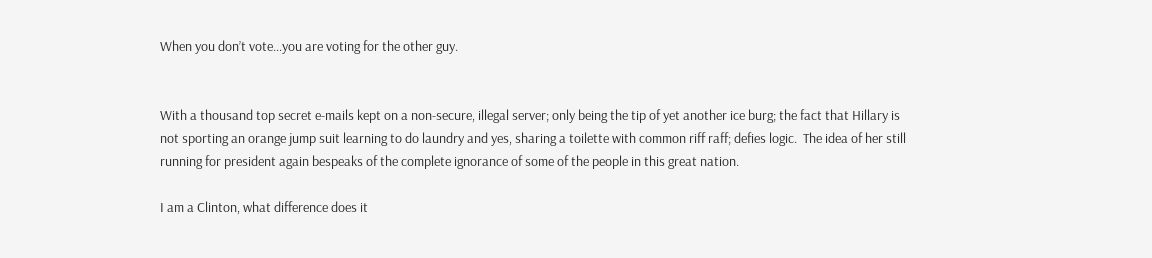When you don’t vote…you are voting for the other guy.


With a thousand top secret e-mails kept on a non-secure, illegal server; only being the tip of yet another ice burg; the fact that Hillary is not sporting an orange jump suit learning to do laundry and yes, sharing a toilette with common riff raff; defies logic.  The idea of her still running for president again bespeaks of the complete ignorance of some of the people in this great nation.

I am a Clinton, what difference does it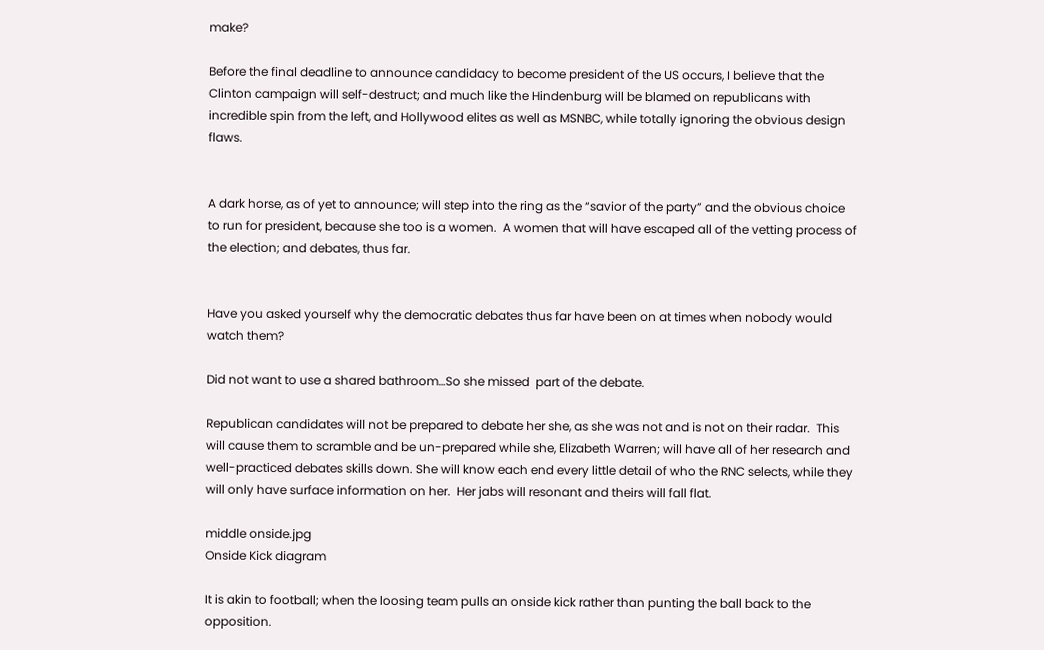make?

Before the final deadline to announce candidacy to become president of the US occurs, I believe that the Clinton campaign will self-destruct; and much like the Hindenburg will be blamed on republicans with incredible spin from the left, and Hollywood elites as well as MSNBC, while totally ignoring the obvious design flaws.


A dark horse, as of yet to announce; will step into the ring as the “savior of the party” and the obvious choice to run for president, because she too is a women.  A women that will have escaped all of the vetting process of the election; and debates, thus far.


Have you asked yourself why the democratic debates thus far have been on at times when nobody would watch them?

Did not want to use a shared bathroom…So she missed  part of the debate.

Republican candidates will not be prepared to debate her she, as she was not and is not on their radar.  This will cause them to scramble and be un-prepared while she, Elizabeth Warren; will have all of her research and well-practiced debates skills down. She will know each end every little detail of who the RNC selects, while they will only have surface information on her.  Her jabs will resonant and theirs will fall flat.

middle onside.jpg
Onside Kick diagram

It is akin to football; when the loosing team pulls an onside kick rather than punting the ball back to the opposition.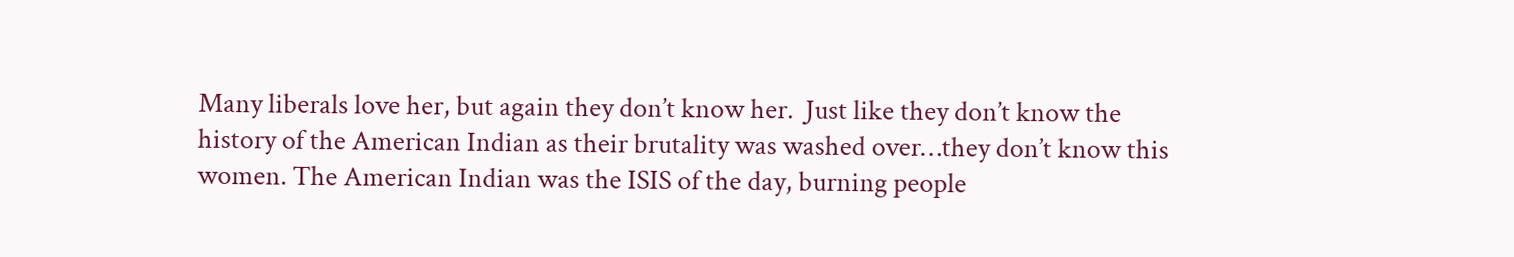Many liberals love her, but again they don’t know her.  Just like they don’t know the history of the American Indian as their brutality was washed over…they don’t know this women. The American Indian was the ISIS of the day, burning people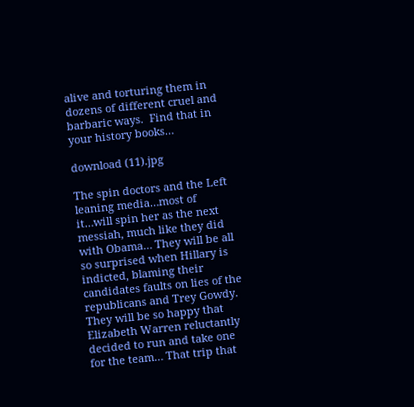alive and torturing them in dozens of different cruel and barbaric ways.  Find that in your history books…

download (11).jpg

The spin doctors and the Left leaning media…most of it…will spin her as the next messiah, much like they did with Obama… They will be all so surprised when Hillary is indicted, blaming their candidates faults on lies of the republicans and Trey Gowdy.  They will be so happy that Elizabeth Warren reluctantly decided to run and take one for the team… That trip that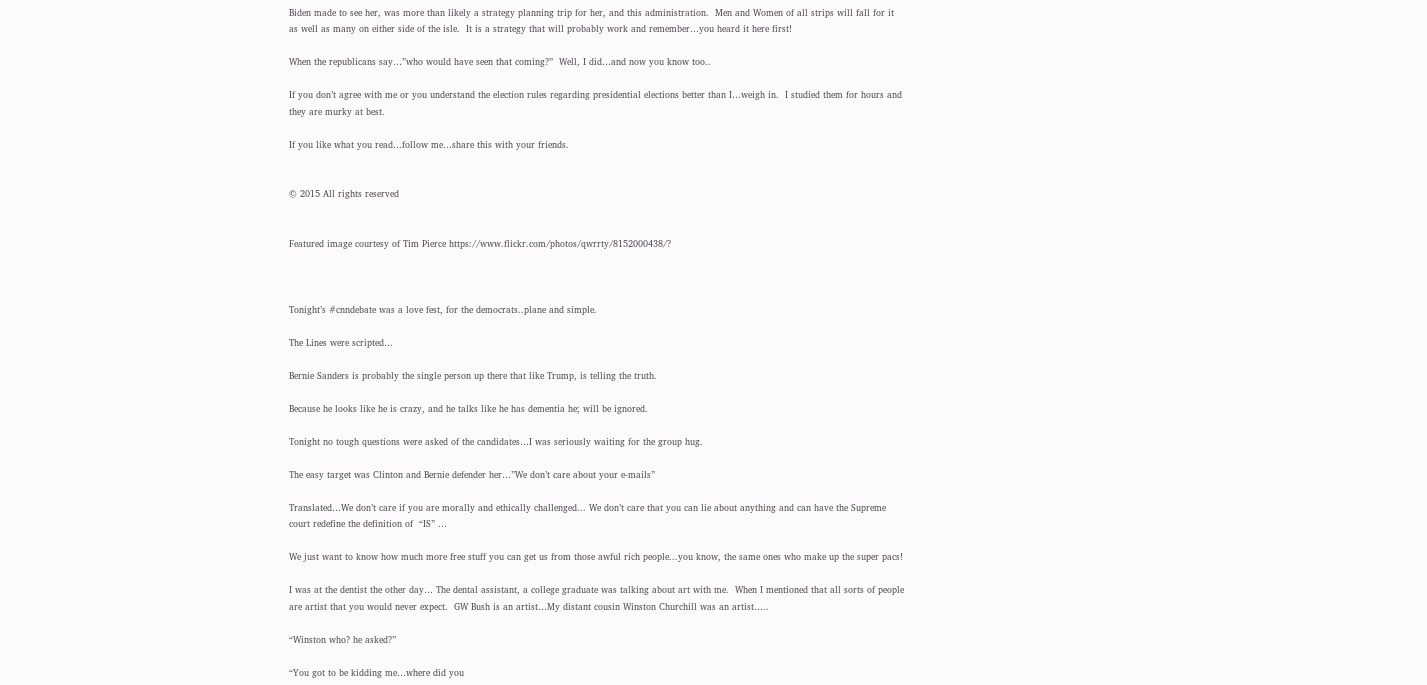Biden made to see her, was more than likely a strategy planning trip for her, and this administration.  Men and Women of all strips will fall for it as well as many on either side of the isle.  It is a strategy that will probably work and remember…you heard it here first!

When the republicans say…”who would have seen that coming?”  Well, I did…and now you know too..

If you don’t agree with me or you understand the election rules regarding presidential elections better than I…weigh in.  I studied them for hours and they are murky at best.

If you like what you read…follow me…share this with your friends.


© 2015 All rights reserved


Featured image courtesy of Tim Pierce https://www.flickr.com/photos/qwrrty/8152000438/?



Tonight’s #cnndebate was a love fest, for the democrats..plane and simple.

The Lines were scripted…

Bernie Sanders is probably the single person up there that like Trump, is telling the truth.

Because he looks like he is crazy, and he talks like he has dementia he; will be ignored.

Tonight no tough questions were asked of the candidates…I was seriously waiting for the group hug.

The easy target was Clinton and Bernie defender her…”We don’t care about your e-mails”

Translated…We don’t care if you are morally and ethically challenged... We don’t care that you can lie about anything and can have the Supreme court redefine the definition of  “IS” …

We just want to know how much more free stuff you can get us from those awful rich people...you know, the same ones who make up the super pacs!

I was at the dentist the other day… The dental assistant, a college graduate was talking about art with me.  When I mentioned that all sorts of people are artist that you would never expect.  GW Bush is an artist…My distant cousin Winston Churchill was an artist…..

“Winston who? he asked?”

“You got to be kidding me…where did you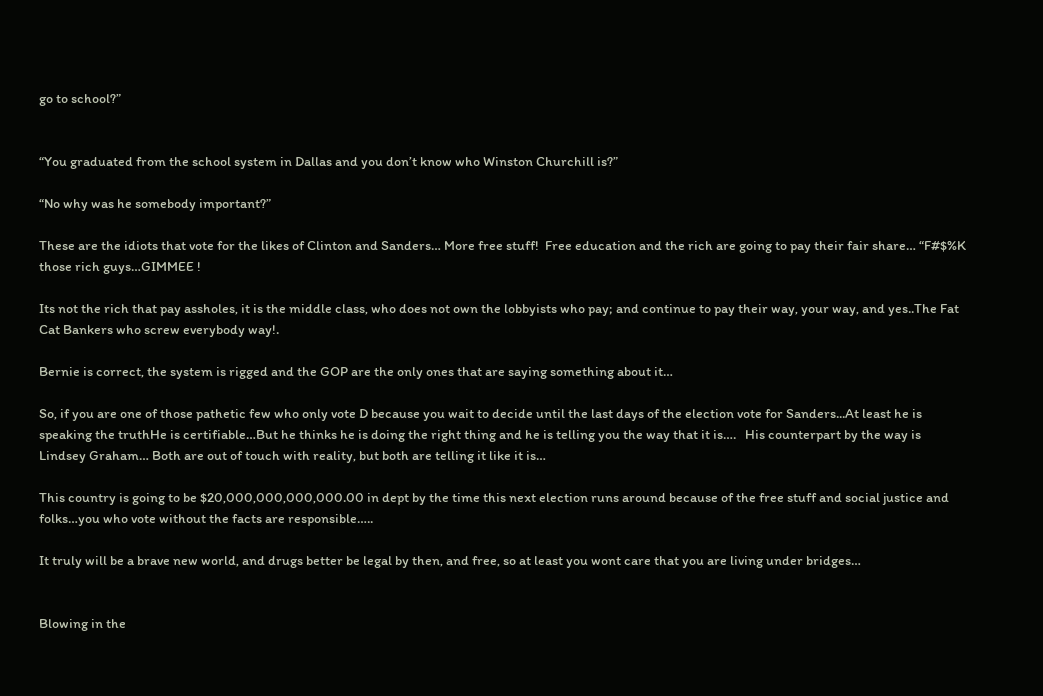go to school?”


“You graduated from the school system in Dallas and you don’t know who Winston Churchill is?”

“No why was he somebody important?”

These are the idiots that vote for the likes of Clinton and Sanders… More free stuff!  Free education and the rich are going to pay their fair share… “F#$%K those rich guys…GIMMEE !

Its not the rich that pay assholes, it is the middle class, who does not own the lobbyists who pay; and continue to pay their way, your way, and yes..The Fat Cat Bankers who screw everybody way!.

Bernie is correct, the system is rigged and the GOP are the only ones that are saying something about it…

So, if you are one of those pathetic few who only vote D because you wait to decide until the last days of the election vote for Sanders...At least he is speaking the truthHe is certifiable…But he thinks he is doing the right thing and he is telling you the way that it is….   His counterpart by the way is Lindsey Graham… Both are out of touch with reality, but both are telling it like it is…

This country is going to be $20,000,000,000,000.00 in dept by the time this next election runs around because of the free stuff and social justice and folks…you who vote without the facts are responsible…..

It truly will be a brave new world, and drugs better be legal by then, and free, so at least you wont care that you are living under bridges…


Blowing in the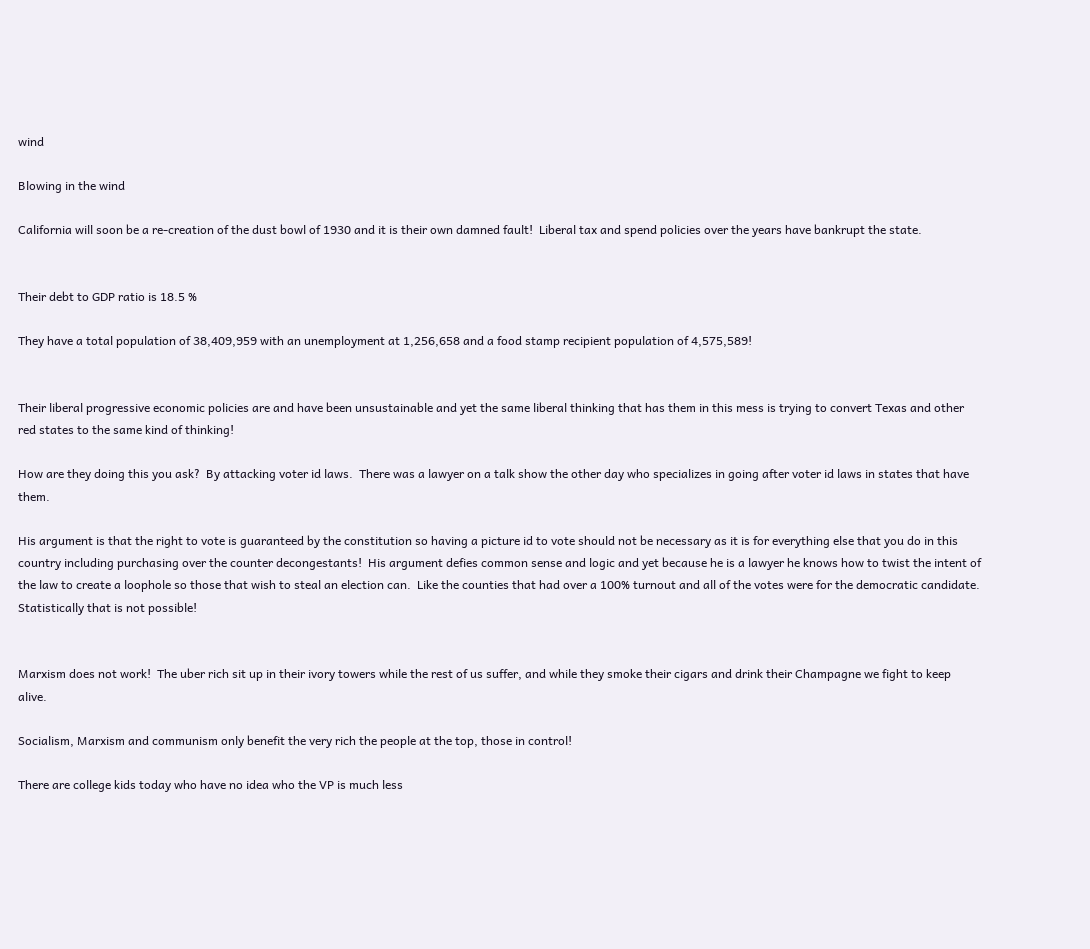wind

Blowing in the wind

California will soon be a re-creation of the dust bowl of 1930 and it is their own damned fault!  Liberal tax and spend policies over the years have bankrupt the state.


Their debt to GDP ratio is 18.5 %

They have a total population of 38,409,959 with an unemployment at 1,256,658 and a food stamp recipient population of 4,575,589!


Their liberal progressive economic policies are and have been unsustainable and yet the same liberal thinking that has them in this mess is trying to convert Texas and other red states to the same kind of thinking!

How are they doing this you ask?  By attacking voter id laws.  There was a lawyer on a talk show the other day who specializes in going after voter id laws in states that have them.

His argument is that the right to vote is guaranteed by the constitution so having a picture id to vote should not be necessary as it is for everything else that you do in this country including purchasing over the counter decongestants!  His argument defies common sense and logic and yet because he is a lawyer he knows how to twist the intent of the law to create a loophole so those that wish to steal an election can.  Like the counties that had over a 100% turnout and all of the votes were for the democratic candidate.  Statistically that is not possible!


Marxism does not work!  The uber rich sit up in their ivory towers while the rest of us suffer, and while they smoke their cigars and drink their Champagne we fight to keep alive.

Socialism, Marxism and communism only benefit the very rich the people at the top, those in control!

There are college kids today who have no idea who the VP is much less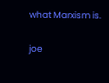what Marxism is.

joe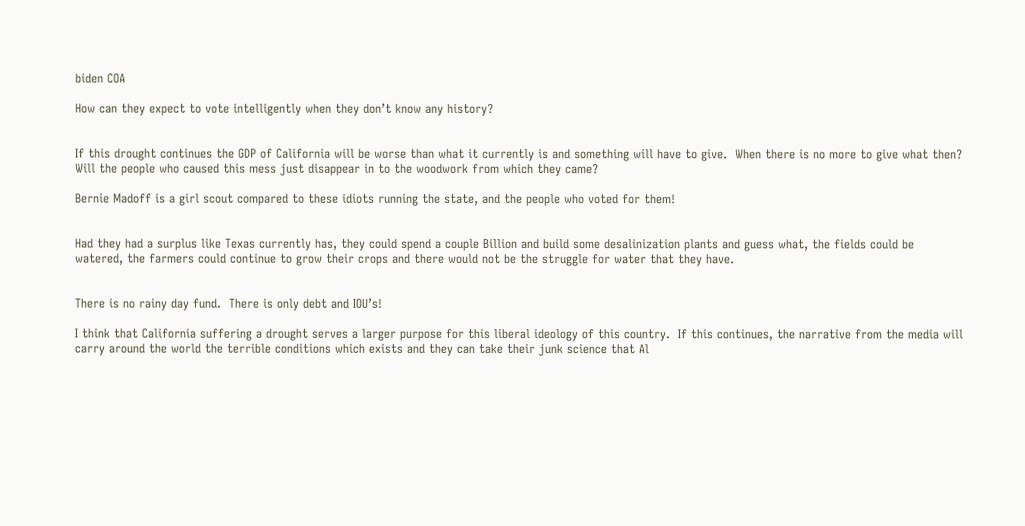biden COA

How can they expect to vote intelligently when they don’t know any history?


If this drought continues the GDP of California will be worse than what it currently is and something will have to give.  When there is no more to give what then?  Will the people who caused this mess just disappear in to the woodwork from which they came?

Bernie Madoff is a girl scout compared to these idiots running the state, and the people who voted for them!


Had they had a surplus like Texas currently has, they could spend a couple Billion and build some desalinization plants and guess what, the fields could be watered, the farmers could continue to grow their crops and there would not be the struggle for water that they have.


There is no rainy day fund.  There is only debt and IOU’s!

I think that California suffering a drought serves a larger purpose for this liberal ideology of this country.  If this continues, the narrative from the media will carry around the world the terrible conditions which exists and they can take their junk science that Al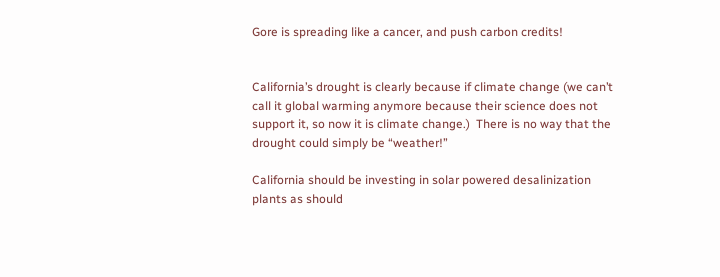Gore is spreading like a cancer, and push carbon credits!


California’s drought is clearly because if climate change (we can’t call it global warming anymore because their science does not support it, so now it is climate change.)  There is no way that the drought could simply be “weather!”

California should be investing in solar powered desalinization plants as should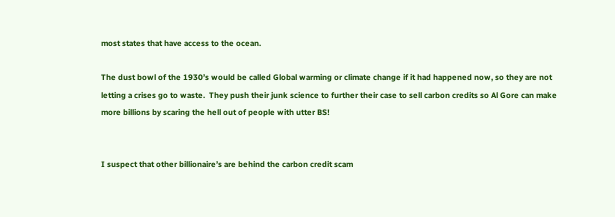most states that have access to the ocean.

The dust bowl of the 1930’s would be called Global warming or climate change if it had happened now, so they are not letting a crises go to waste.  They push their junk science to further their case to sell carbon credits so Al Gore can make more billions by scaring the hell out of people with utter BS!


I suspect that other billionaire’s are behind the carbon credit scam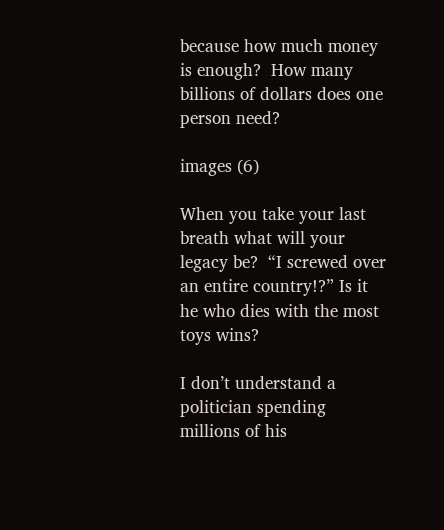because how much money is enough?  How many billions of dollars does one person need?

images (6)

When you take your last breath what will your legacy be?  “I screwed over an entire country!?” Is it he who dies with the most toys wins?

I don’t understand a politician spending millions of his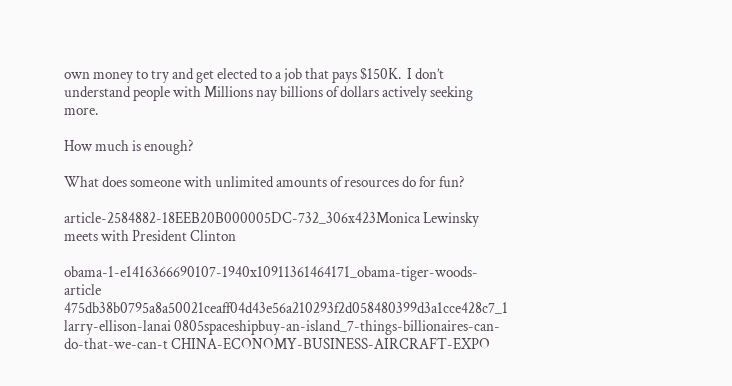own money to try and get elected to a job that pays $150K.  I don’t understand people with Millions nay billions of dollars actively seeking more.

How much is enough?

What does someone with unlimited amounts of resources do for fun?

article-2584882-18EEB20B000005DC-732_306x423Monica Lewinsky meets with President Clinton

obama-1-e1416366690107-1940x10911361464171_obama-tiger-woods-article 475db38b0795a8a50021ceaff04d43e56a210293f2d058480399d3a1cce428c7_1 larry-ellison-lanai 0805spaceshipbuy-an-island_7-things-billionaires-can-do-that-we-can-t CHINA-ECONOMY-BUSINESS-AIRCRAFT-EXPO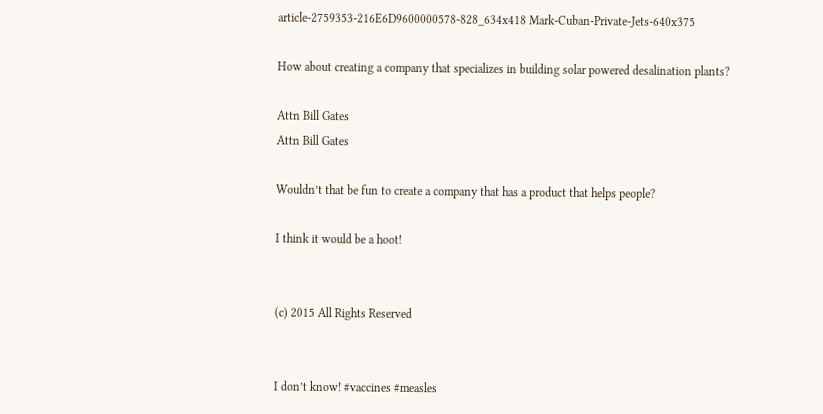article-2759353-216E6D9600000578-828_634x418 Mark-Cuban-Private-Jets-640x375

How about creating a company that specializes in building solar powered desalination plants?

Attn Bill Gates
Attn Bill Gates

Wouldn’t that be fun to create a company that has a product that helps people?

I think it would be a hoot!


(c) 2015 All Rights Reserved


I don’t know! #vaccines #measles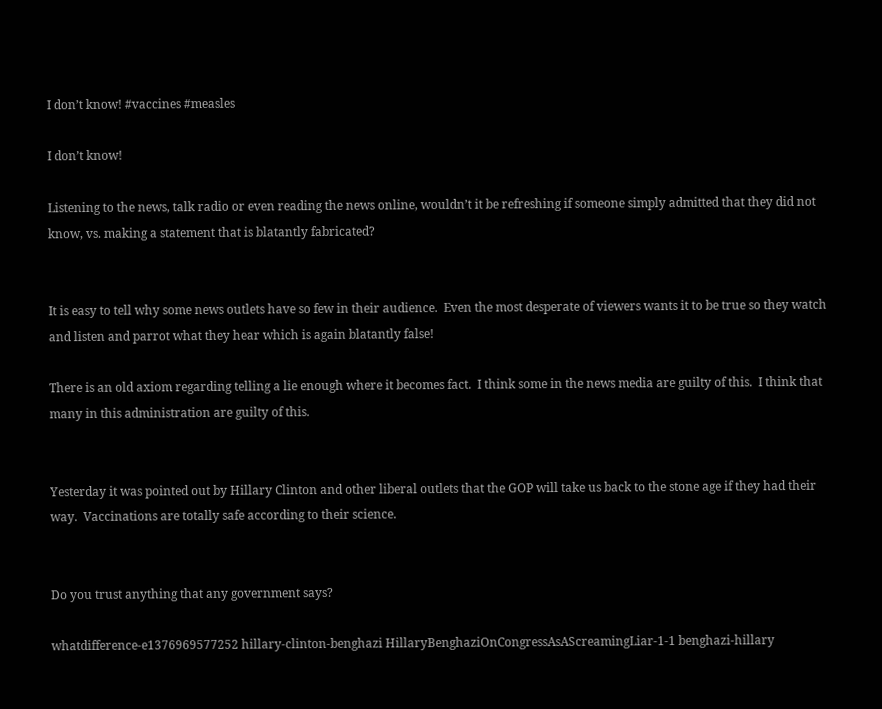I don’t know! #vaccines #measles

I don’t know!

Listening to the news, talk radio or even reading the news online, wouldn’t it be refreshing if someone simply admitted that they did not know, vs. making a statement that is blatantly fabricated?


It is easy to tell why some news outlets have so few in their audience.  Even the most desperate of viewers wants it to be true so they watch and listen and parrot what they hear which is again blatantly false!

There is an old axiom regarding telling a lie enough where it becomes fact.  I think some in the news media are guilty of this.  I think that many in this administration are guilty of this.


Yesterday it was pointed out by Hillary Clinton and other liberal outlets that the GOP will take us back to the stone age if they had their way.  Vaccinations are totally safe according to their science.


Do you trust anything that any government says?

whatdifference-e1376969577252 hillary-clinton-benghazi HillaryBenghaziOnCongressAsAScreamingLiar-1-1 benghazi-hillary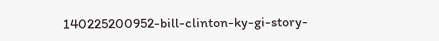140225200952-bill-clinton-ky-gi-story-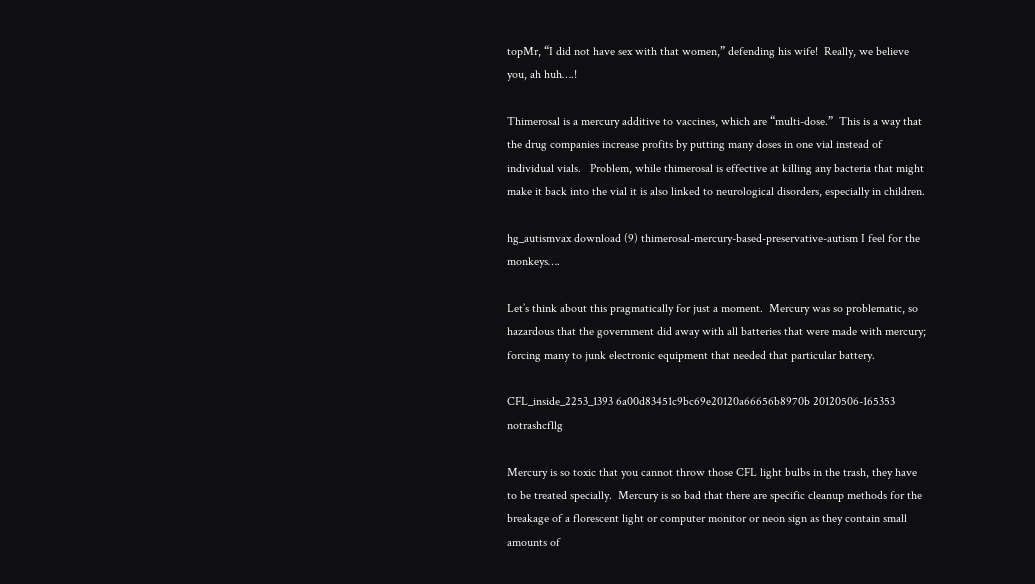topMr, “I did not have sex with that women,” defending his wife!  Really, we believe you, ah huh….!

Thimerosal is a mercury additive to vaccines, which are “multi-dose.”  This is a way that the drug companies increase profits by putting many doses in one vial instead of individual vials.   Problem, while thimerosal is effective at killing any bacteria that might make it back into the vial it is also linked to neurological disorders, especially in children.

hg_autismvax download (9) thimerosal-mercury-based-preservative-autism I feel for the monkeys….

Let’s think about this pragmatically for just a moment.  Mercury was so problematic, so hazardous that the government did away with all batteries that were made with mercury; forcing many to junk electronic equipment that needed that particular battery.

CFL_inside_2253_1393 6a00d83451c9bc69e20120a66656b8970b 20120506-165353 notrashcfllg

Mercury is so toxic that you cannot throw those CFL light bulbs in the trash, they have to be treated specially.  Mercury is so bad that there are specific cleanup methods for the breakage of a florescent light or computer monitor or neon sign as they contain small amounts of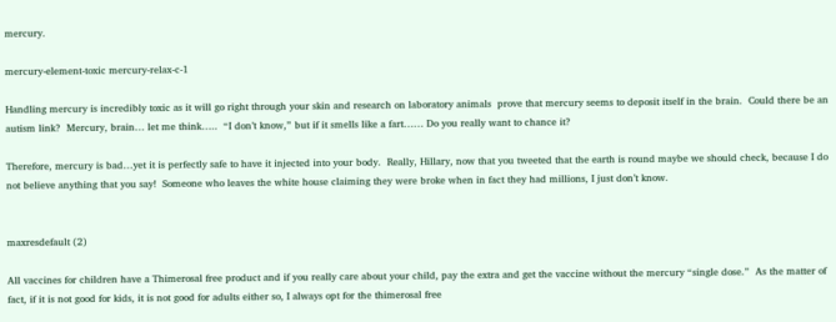mercury.

mercury-element-toxic mercury-relax-c-1

Handling mercury is incredibly toxic as it will go right through your skin and research on laboratory animals  prove that mercury seems to deposit itself in the brain.  Could there be an autism link?  Mercury, brain… let me think…..  “I don’t know,” but if it smells like a fart…… Do you really want to chance it?

Therefore, mercury is bad…yet it is perfectly safe to have it injected into your body.  Really, Hillary, now that you tweeted that the earth is round maybe we should check, because I do not believe anything that you say!  Someone who leaves the white house claiming they were broke when in fact they had millions, I just don’t know.


maxresdefault (2)

All vaccines for children have a Thimerosal free product and if you really care about your child, pay the extra and get the vaccine without the mercury “single dose.”  As the matter of fact, if it is not good for kids, it is not good for adults either so, I always opt for the thimerosal free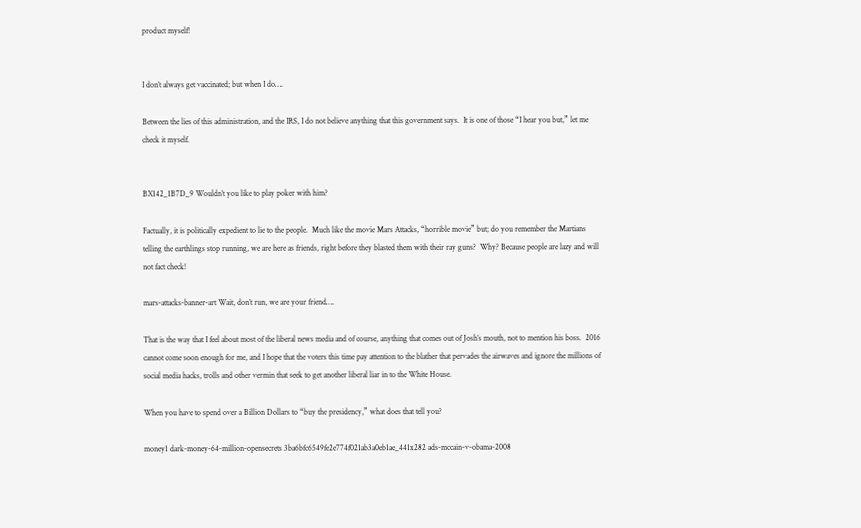product myself!


I don’t always get vaccinated; but when I do….

Between the lies of this administration, and the IRS, I do not believe anything that this government says.  It is one of those “I hear you but,” let me check it myself.


BX142_1B7D_9 Wouldn’t you like to play poker with him?

Factually, it is politically expedient to lie to the people.  Much like the movie Mars Attacks, “horrible movie” but; do you remember the Martians telling the earthlings stop running, we are here as friends, right before they blasted them with their ray guns?  Why? Because people are lazy and will not fact check!

mars-attacks-banner-art Wait, don’t run, we are your friend….

That is the way that I feel about most of the liberal news media and of course, anything that comes out of Josh’s mouth, not to mention his boss.  2016 cannot come soon enough for me, and I hope that the voters this time pay attention to the blather that pervades the airwaves and ignore the millions of social media hacks, trolls and other vermin that seek to get another liberal liar in to the White House.

When you have to spend over a Billion Dollars to “buy the presidency,” what does that tell you?

money1 dark-money-64-million-opensecrets 3ba6bfc6549fe2e774f021ab3a0eb1ae_441x282 ads-mccain-v-obama-2008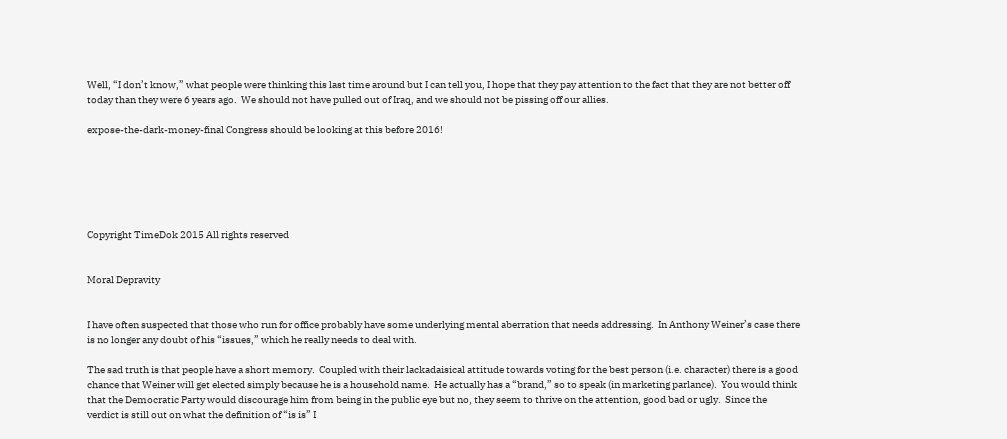Well, “I don’t know,” what people were thinking this last time around but I can tell you, I hope that they pay attention to the fact that they are not better off today than they were 6 years ago.  We should not have pulled out of Iraq, and we should not be pissing off our allies.

expose-the-dark-money-final Congress should be looking at this before 2016!






Copyright TimeDok 2015 All rights reserved


Moral Depravity


I have often suspected that those who run for office probably have some underlying mental aberration that needs addressing.  In Anthony Weiner’s case there is no longer any doubt of his “issues,” which he really needs to deal with.

The sad truth is that people have a short memory.  Coupled with their lackadaisical attitude towards voting for the best person (i.e. character) there is a good chance that Weiner will get elected simply because he is a household name.  He actually has a “brand,” so to speak (in marketing parlance).  You would think that the Democratic Party would discourage him from being in the public eye but no, they seem to thrive on the attention, good bad or ugly.  Since the verdict is still out on what the definition of “is is” I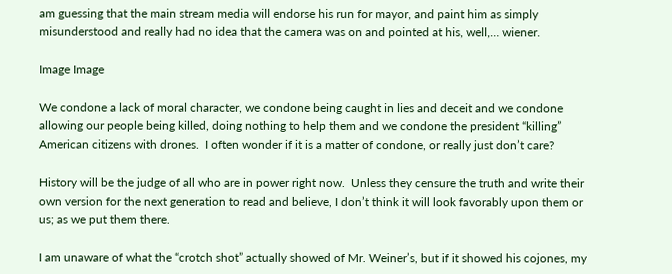am guessing that the main stream media will endorse his run for mayor, and paint him as simply misunderstood and really had no idea that the camera was on and pointed at his, well,… wiener.

Image Image

We condone a lack of moral character, we condone being caught in lies and deceit and we condone allowing our people being killed, doing nothing to help them and we condone the president “killing” American citizens with drones.  I often wonder if it is a matter of condone, or really just don’t care?

History will be the judge of all who are in power right now.  Unless they censure the truth and write their own version for the next generation to read and believe, I don’t think it will look favorably upon them or us; as we put them there.

I am unaware of what the “crotch shot” actually showed of Mr. Weiner’s, but if it showed his cojones, my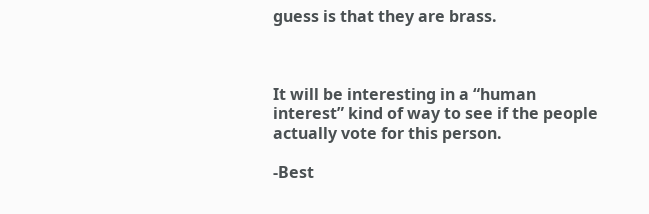guess is that they are brass.



It will be interesting in a “human interest” kind of way to see if the people actually vote for this person.

-Best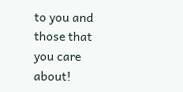to you and those that you care about!